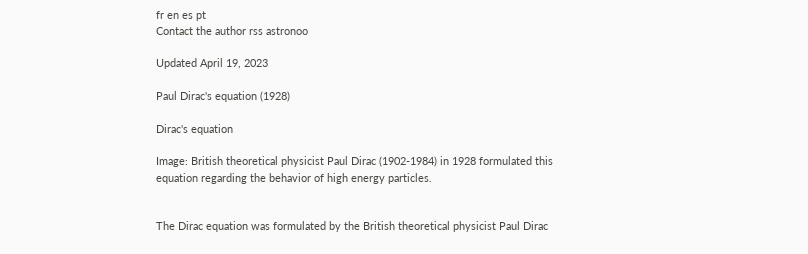fr en es pt
Contact the author rss astronoo

Updated April 19, 2023

Paul Dirac's equation (1928)

Dirac's equation

Image: British theoretical physicist Paul Dirac (1902-1984) in 1928 formulated this equation regarding the behavior of high energy particles.


The Dirac equation was formulated by the British theoretical physicist Paul Dirac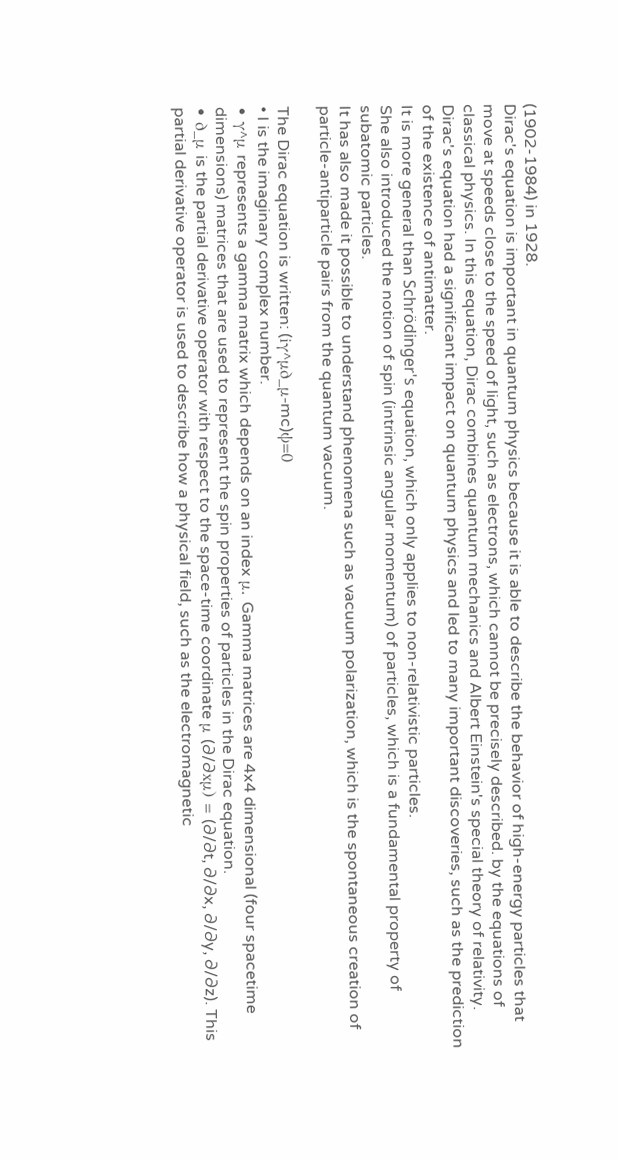(1902-1984) in 1928.
Dirac's equation is important in quantum physics because it is able to describe the behavior of high-energy particles that move at speeds close to the speed of light, such as electrons, which cannot be precisely described. by the equations of classical physics. In this equation, Dirac combines quantum mechanics and Albert Einstein's special theory of relativity.
Dirac's equation had a significant impact on quantum physics and led to many important discoveries, such as the prediction of the existence of antimatter.
It is more general than Schrödinger's equation, which only applies to non-relativistic particles.
She also introduced the notion of spin (intrinsic angular momentum) of particles, which is a fundamental property of subatomic particles.
It has also made it possible to understand phenomena such as vacuum polarization, which is the spontaneous creation of particle-antiparticle pairs from the quantum vacuum.

The Dirac equation is written: (iγ^μ∂_μ-mc)ψ=0
• I is the imaginary complex number.
• γ^μ represents a gamma matrix which depends on an index μ. Gamma matrices are 4x4 dimensional (four spacetime dimensions) matrices that are used to represent the spin properties of particles in the Dirac equation.
• ∂_μ is the partial derivative operator with respect to the space-time coordinate μ (∂/∂xμ) = (∂/∂t, ∂/∂x, ∂/∂y, ∂/∂z). This partial derivative operator is used to describe how a physical field, such as the electromagnetic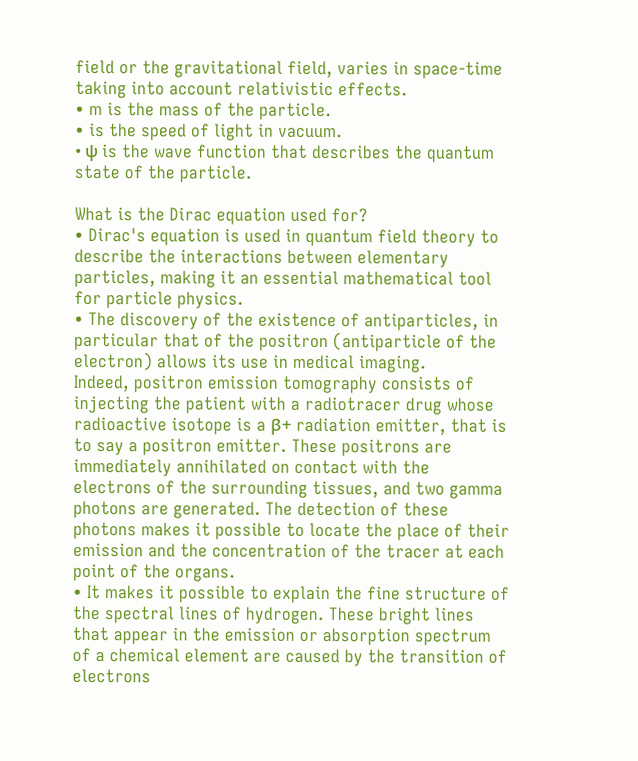field or the gravitational field, varies in space-time taking into account relativistic effects.
• m is the mass of the particle.
• is the speed of light in vacuum.
• ψ is the wave function that describes the quantum state of the particle.

What is the Dirac equation used for?
• Dirac's equation is used in quantum field theory to describe the interactions between elementary particles, making it an essential mathematical tool for particle physics.
• The discovery of the existence of antiparticles, in particular that of the positron (antiparticle of the electron) allows its use in medical imaging.
Indeed, positron emission tomography consists of injecting the patient with a radiotracer drug whose radioactive isotope is a β+ radiation emitter, that is to say a positron emitter. These positrons are immediately annihilated on contact with the electrons of the surrounding tissues, and two gamma photons are generated. The detection of these photons makes it possible to locate the place of their emission and the concentration of the tracer at each point of the organs.
• It makes it possible to explain the fine structure of the spectral lines of hydrogen. These bright lines that appear in the emission or absorption spectrum of a chemical element are caused by the transition of electrons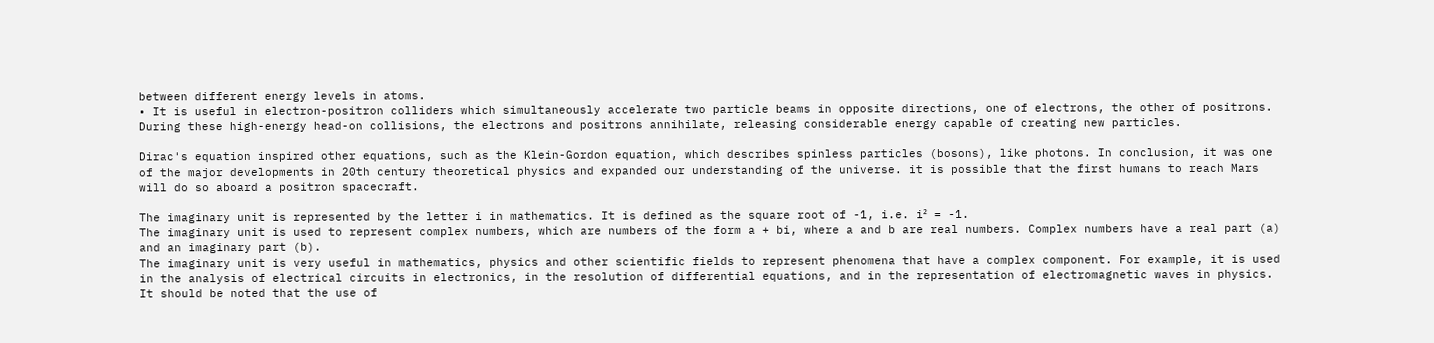between different energy levels in atoms.
• It is useful in electron-positron colliders which simultaneously accelerate two particle beams in opposite directions, one of electrons, the other of positrons. During these high-energy head-on collisions, the electrons and positrons annihilate, releasing considerable energy capable of creating new particles.

Dirac's equation inspired other equations, such as the Klein-Gordon equation, which describes spinless particles (bosons), like photons. In conclusion, it was one of the major developments in 20th century theoretical physics and expanded our understanding of the universe. it is possible that the first humans to reach Mars will do so aboard a positron spacecraft.

The imaginary unit is represented by the letter i in mathematics. It is defined as the square root of -1, i.e. i² = -1.
The imaginary unit is used to represent complex numbers, which are numbers of the form a + bi, where a and b are real numbers. Complex numbers have a real part (a) and an imaginary part (b).
The imaginary unit is very useful in mathematics, physics and other scientific fields to represent phenomena that have a complex component. For example, it is used in the analysis of electrical circuits in electronics, in the resolution of differential equations, and in the representation of electromagnetic waves in physics.
It should be noted that the use of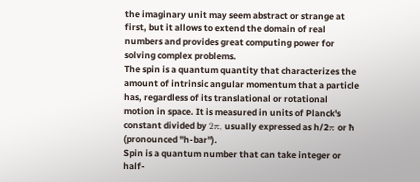the imaginary unit may seem abstract or strange at first, but it allows to extend the domain of real numbers and provides great computing power for solving complex problems.
The spin is a quantum quantity that characterizes the amount of intrinsic angular momentum that a particle has, regardless of its translational or rotational motion in space. It is measured in units of Planck's constant divided by 2π, usually expressed as h/2π or ħ (pronounced "h-bar").
Spin is a quantum number that can take integer or half-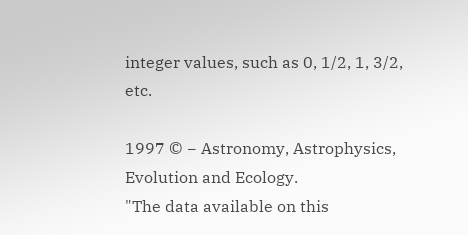integer values, such as 0, 1/2, 1, 3/2, etc.

1997 © − Astronomy, Astrophysics, Evolution and Ecology.
"The data available on this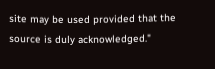site may be used provided that the source is duly acknowledged."